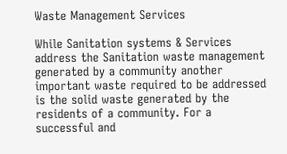Waste Management Services

While Sanitation systems & Services address the Sanitation waste management generated by a community another important waste required to be addressed is the solid waste generated by the residents of a community. For a successful and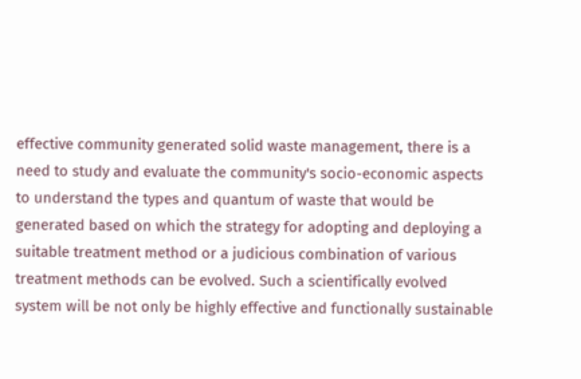effective community generated solid waste management, there is a need to study and evaluate the community's socio-economic aspects to understand the types and quantum of waste that would be generated based on which the strategy for adopting and deploying a suitable treatment method or a judicious combination of various treatment methods can be evolved. Such a scientifically evolved system will be not only be highly effective and functionally sustainable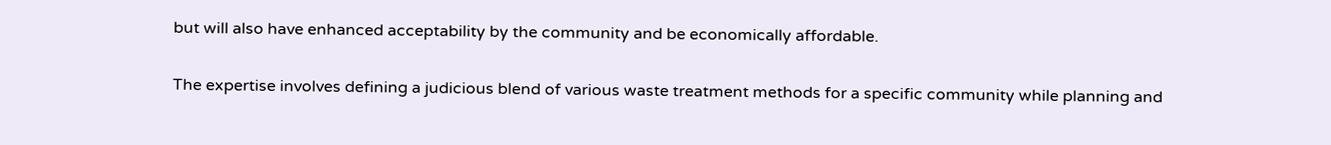but will also have enhanced acceptability by the community and be economically affordable.

The expertise involves defining a judicious blend of various waste treatment methods for a specific community while planning and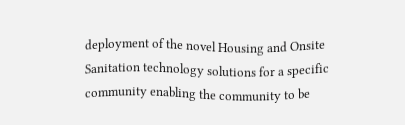deployment of the novel Housing and Onsite Sanitation technology solutions for a specific community enabling the community to be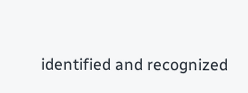identified and recognized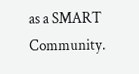as a SMART Community.